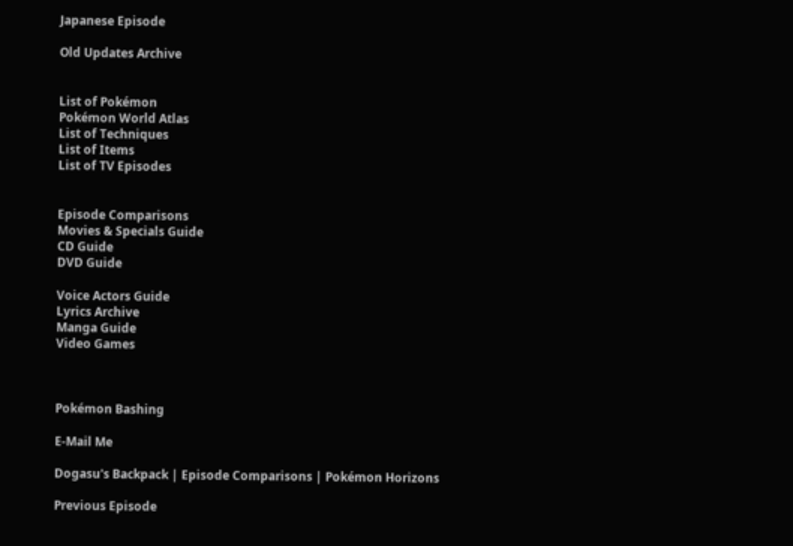Japanese Episode

Old Updates Archive


List of Pokémon
Pokémon World Atlas
List of Techniques
List of Items
List of TV Episodes


Episode Comparisons
Movies & Specials Guide
CD Guide
DVD Guide

Voice Actors Guide
Lyrics Archive
Manga Guide
Video Games



Pokémon Bashing

E-Mail Me

Dogasu's Backpack | Episode Comparisons | Pokémon Horizons

Previous Episode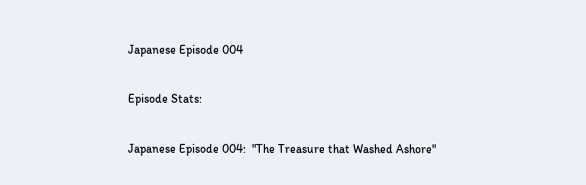Japanese Episode 004

Episode Stats:

Japanese Episode 004:  "The Treasure that Washed Ashore"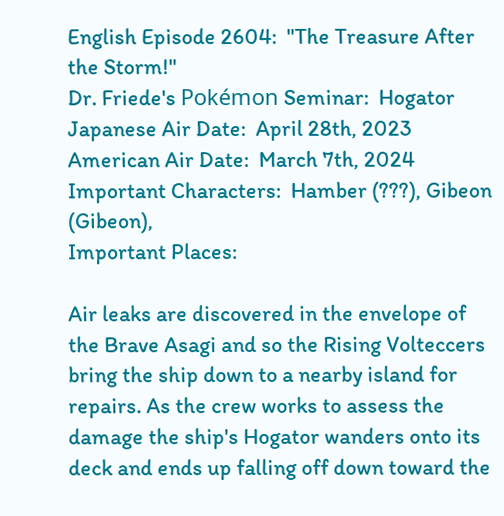English Episode 2604:  "The Treasure After the Storm!"
Dr. Friede's Pokémon Seminar:  Hogator
Japanese Air Date:  April 28th, 2023
American Air Date:  March 7th, 2024
Important Characters:  Hamber (???), Gibeon (Gibeon),
Important Places:

Air leaks are discovered in the envelope of the Brave Asagi and so the Rising Volteccers bring the ship down to a nearby island for repairs. As the crew works to assess the damage the ship's Hogator wanders onto its deck and ends up falling off down toward the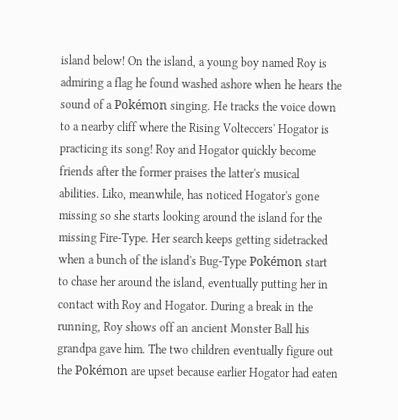island below! On the island, a young boy named Roy is admiring a flag he found washed ashore when he hears the sound of a Pokémon singing. He tracks the voice down to a nearby cliff where the Rising Volteccers' Hogator is practicing its song! Roy and Hogator quickly become friends after the former praises the latter's musical abilities. Liko, meanwhile, has noticed Hogator's gone missing so she starts looking around the island for the missing Fire-Type. Her search keeps getting sidetracked when a bunch of the island's Bug-Type Pokémon start to chase her around the island, eventually putting her in contact with Roy and Hogator. During a break in the running, Roy shows off an ancient Monster Ball his grandpa gave him. The two children eventually figure out the Pokémon are upset because earlier Hogator had eaten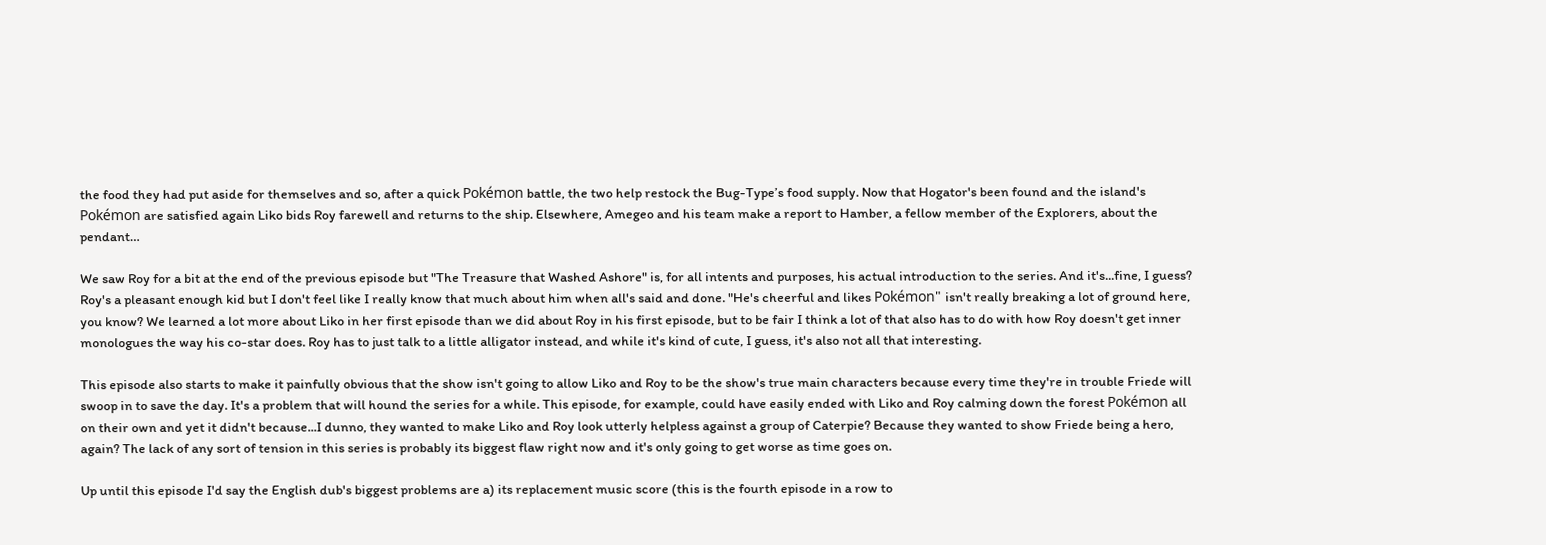the food they had put aside for themselves and so, after a quick Pokémon battle, the two help restock the Bug-Type’s food supply. Now that Hogator's been found and the island's Pokémon are satisfied again Liko bids Roy farewell and returns to the ship. Elsewhere, Amegeo and his team make a report to Hamber, a fellow member of the Explorers, about the pendant…

We saw Roy for a bit at the end of the previous episode but "The Treasure that Washed Ashore" is, for all intents and purposes, his actual introduction to the series. And it's...fine, I guess? Roy's a pleasant enough kid but I don't feel like I really know that much about him when all's said and done. "He's cheerful and likes Pokémon" isn't really breaking a lot of ground here, you know? We learned a lot more about Liko in her first episode than we did about Roy in his first episode, but to be fair I think a lot of that also has to do with how Roy doesn't get inner monologues the way his co-star does. Roy has to just talk to a little alligator instead, and while it's kind of cute, I guess, it's also not all that interesting.

This episode also starts to make it painfully obvious that the show isn't going to allow Liko and Roy to be the show's true main characters because every time they're in trouble Friede will swoop in to save the day. It's a problem that will hound the series for a while. This episode, for example, could have easily ended with Liko and Roy calming down the forest Pokémon all on their own and yet it didn't because...I dunno, they wanted to make Liko and Roy look utterly helpless against a group of Caterpie? Because they wanted to show Friede being a hero, again? The lack of any sort of tension in this series is probably its biggest flaw right now and it's only going to get worse as time goes on.

Up until this episode I'd say the English dub's biggest problems are a) its replacement music score (this is the fourth episode in a row to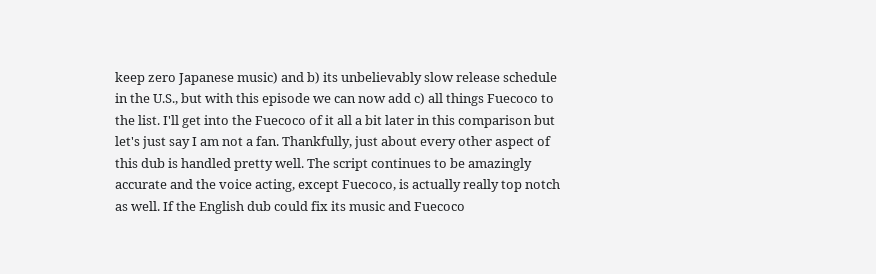keep zero Japanese music) and b) its unbelievably slow release schedule in the U.S., but with this episode we can now add c) all things Fuecoco to the list. I'll get into the Fuecoco of it all a bit later in this comparison but let's just say I am not a fan. Thankfully, just about every other aspect of this dub is handled pretty well. The script continues to be amazingly accurate and the voice acting, except Fuecoco, is actually really top notch as well. If the English dub could fix its music and Fuecoco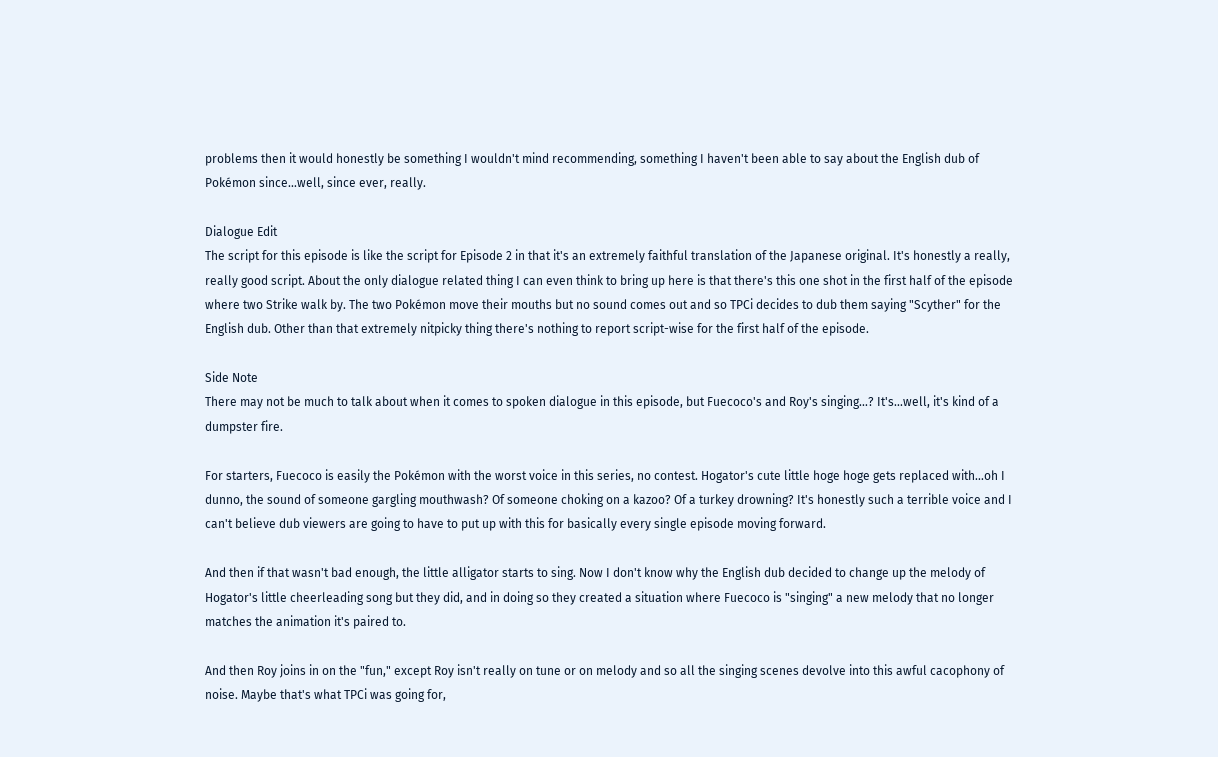problems then it would honestly be something I wouldn't mind recommending, something I haven't been able to say about the English dub of Pokémon since...well, since ever, really.

Dialogue Edit
The script for this episode is like the script for Episode 2 in that it's an extremely faithful translation of the Japanese original. It's honestly a really, really good script. About the only dialogue related thing I can even think to bring up here is that there's this one shot in the first half of the episode where two Strike walk by. The two Pokémon move their mouths but no sound comes out and so TPCi decides to dub them saying "Scyther" for the English dub. Other than that extremely nitpicky thing there's nothing to report script-wise for the first half of the episode.

Side Note
There may not be much to talk about when it comes to spoken dialogue in this episode, but Fuecoco's and Roy's singing...? It's...well, it's kind of a dumpster fire.

For starters, Fuecoco is easily the Pokémon with the worst voice in this series, no contest. Hogator's cute little hoge hoge gets replaced with...oh I dunno, the sound of someone gargling mouthwash? Of someone choking on a kazoo? Of a turkey drowning? It's honestly such a terrible voice and I can't believe dub viewers are going to have to put up with this for basically every single episode moving forward.

And then if that wasn't bad enough, the little alligator starts to sing. Now I don't know why the English dub decided to change up the melody of Hogator's little cheerleading song but they did, and in doing so they created a situation where Fuecoco is "singing" a new melody that no longer matches the animation it's paired to.

And then Roy joins in on the "fun," except Roy isn't really on tune or on melody and so all the singing scenes devolve into this awful cacophony of noise. Maybe that's what TPCi was going for,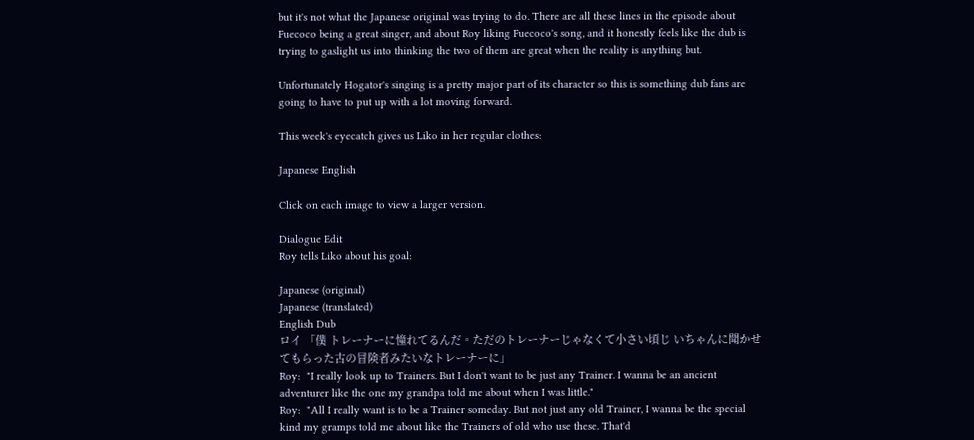but it's not what the Japanese original was trying to do. There are all these lines in the episode about Fuecoco being a great singer, and about Roy liking Fuecoco's song, and it honestly feels like the dub is trying to gaslight us into thinking the two of them are great when the reality is anything but.

Unfortunately Hogator's singing is a pretty major part of its character so this is something dub fans are going to have to put up with a lot moving forward.

This week's eyecatch gives us Liko in her regular clothes:

Japanese English

Click on each image to view a larger version.

Dialogue Edit
Roy tells Liko about his goal:

Japanese (original)
Japanese (translated)
English Dub
ロイ 「僕 トレーナーに憧れてるんだ。ただのトレーナーじゃなくて小さい頃じ いちゃんに聞かせてもらった古の冒険者みたいなトレーナーに」
Roy:  "I really look up to Trainers. But I don't want to be just any Trainer. I wanna be an ancient adventurer like the one my grandpa told me about when I was little."
Roy:  "All I really want is to be a Trainer someday. But not just any old Trainer, I wanna be the special kind my gramps told me about like the Trainers of old who use these. That'd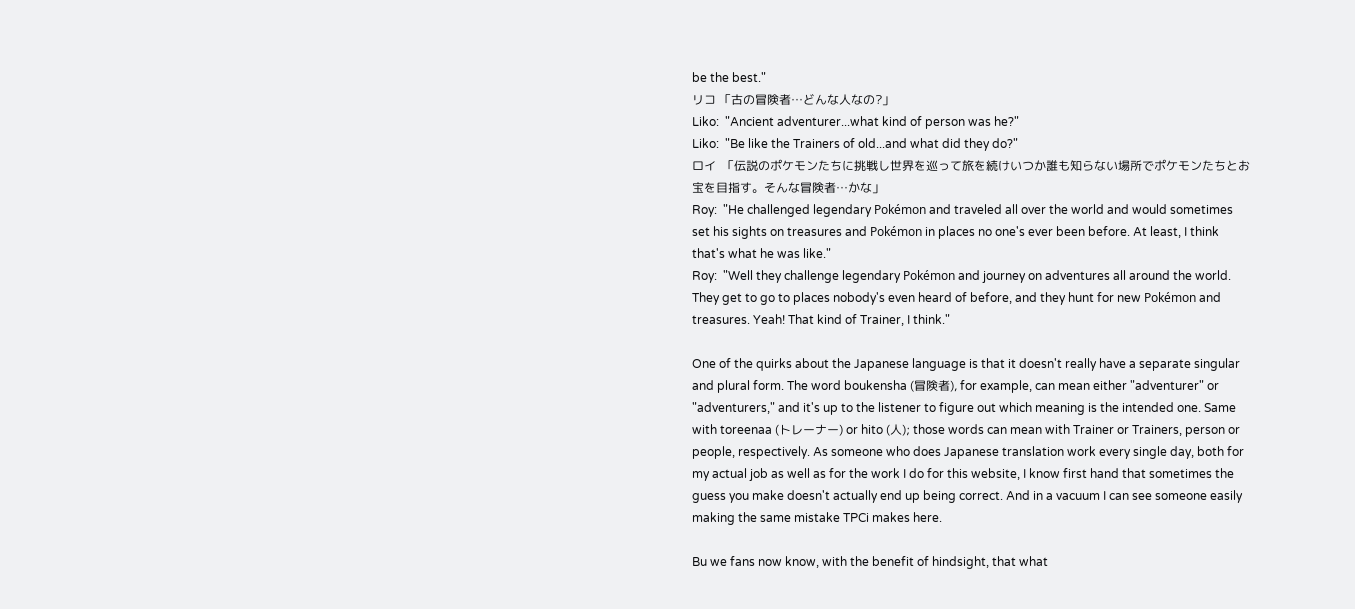be the best."
リコ 「古の冒険者…どんな人なの?」
Liko:  "Ancient adventurer...what kind of person was he?"
Liko:  "Be like the Trainers of old...and what did they do?"
ロイ  「伝説のポケモンたちに挑戦し世界を巡って旅を続けいつか誰も知らない場所でポケモンたちとお宝を目指す。そんな冒険者…かな」
Roy:  "He challenged legendary Pokémon and traveled all over the world and would sometimes set his sights on treasures and Pokémon in places no one's ever been before. At least, I think that's what he was like."
Roy:  "Well they challenge legendary Pokémon and journey on adventures all around the world. They get to go to places nobody's even heard of before, and they hunt for new Pokémon and treasures. Yeah! That kind of Trainer, I think."

One of the quirks about the Japanese language is that it doesn't really have a separate singular and plural form. The word boukensha (冒険者), for example, can mean either "adventurer" or "adventurers," and it's up to the listener to figure out which meaning is the intended one. Same with toreenaa (トレーナー) or hito (人); those words can mean with Trainer or Trainers, person or people, respectively. As someone who does Japanese translation work every single day, both for my actual job as well as for the work I do for this website, I know first hand that sometimes the guess you make doesn't actually end up being correct. And in a vacuum I can see someone easily making the same mistake TPCi makes here.

Bu we fans now know, with the benefit of hindsight, that what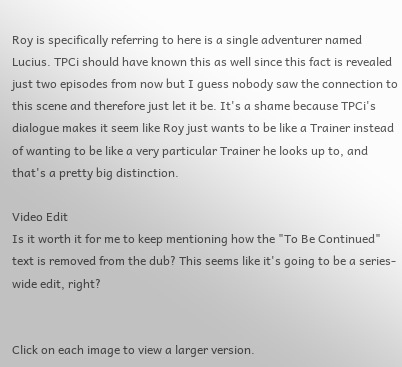Roy is specifically referring to here is a single adventurer named Lucius. TPCi should have known this as well since this fact is revealed just two episodes from now but I guess nobody saw the connection to this scene and therefore just let it be. It's a shame because TPCi's dialogue makes it seem like Roy just wants to be like a Trainer instead of wanting to be like a very particular Trainer he looks up to, and that's a pretty big distinction.

Video Edit
Is it worth it for me to keep mentioning how the "To Be Continued" text is removed from the dub? This seems like it's going to be a series-wide edit, right?


Click on each image to view a larger version.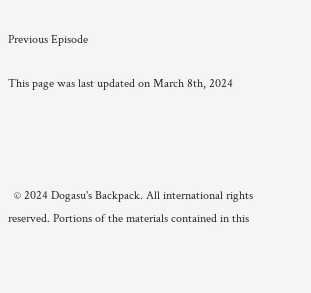Previous Episode

This page was last updated on March 8th, 2024




  © 2024 Dogasu's Backpack. All international rights reserved. Portions of the materials contained in this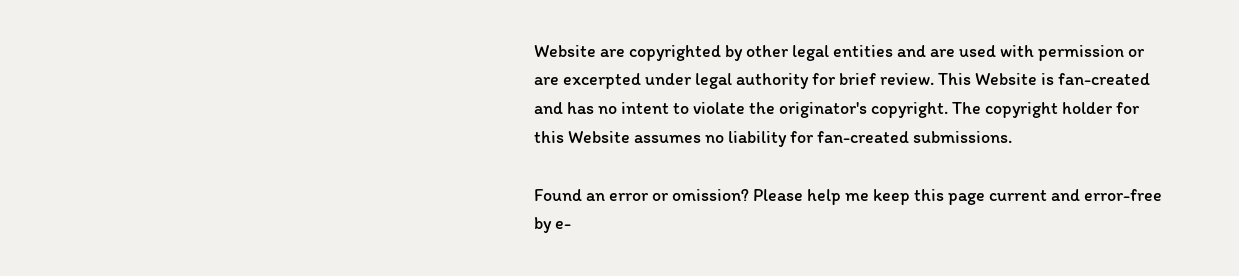Website are copyrighted by other legal entities and are used with permission or are excerpted under legal authority for brief review. This Website is fan-created and has no intent to violate the originator's copyright. The copyright holder for this Website assumes no liability for fan-created submissions.

Found an error or omission? Please help me keep this page current and error-free by e-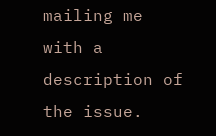mailing me with a description of the issue.